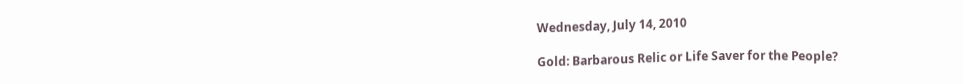Wednesday, July 14, 2010

Gold: Barbarous Relic or Life Saver for the People?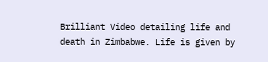Brilliant Video detailing life and death in Zimbabwe. Life is given by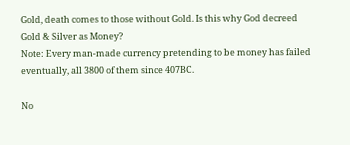Gold, death comes to those without Gold. Is this why God decreed Gold & Silver as Money?
Note: Every man-made currency pretending to be money has failed eventually, all 3800 of them since 407BC.

No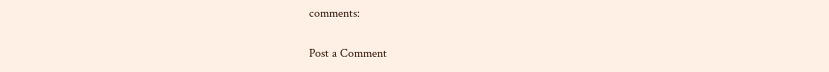comments:

Post a Comment